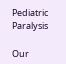Pediatric Paralysis

Our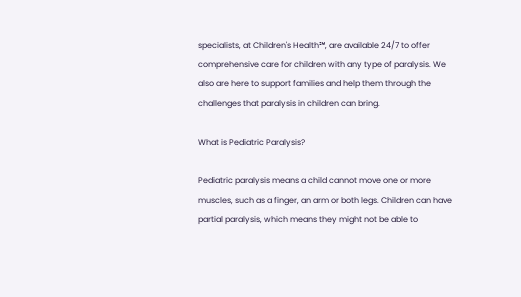specialists, at Children's Health℠, are available 24/7 to offer comprehensive care for children with any type of paralysis. We also are here to support families and help them through the challenges that paralysis in children can bring.

What is Pediatric Paralysis?

Pediatric paralysis means a child cannot move one or more muscles, such as a finger, an arm or both legs. Children can have partial paralysis, which means they might not be able to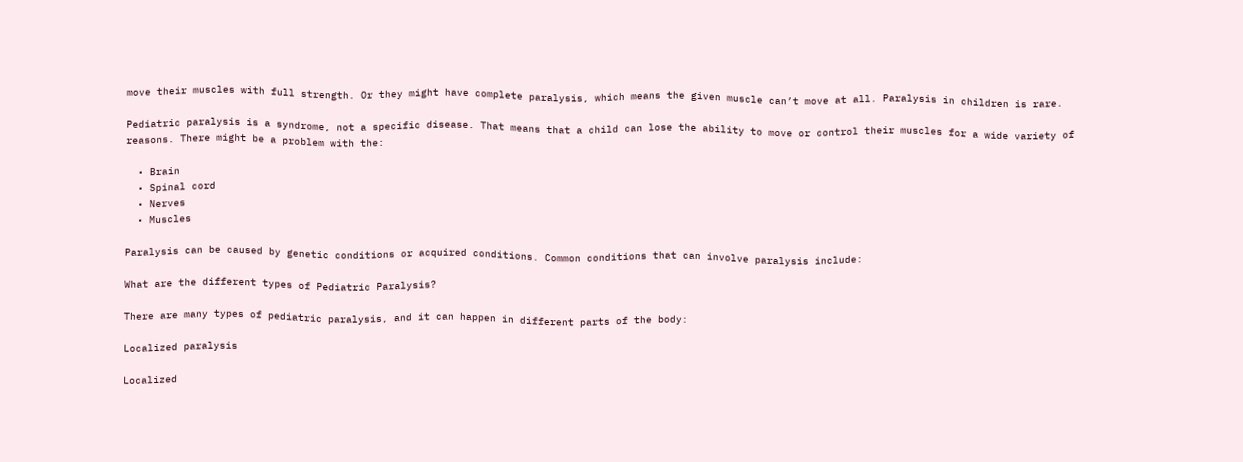move their muscles with full strength. Or they might have complete paralysis, which means the given muscle can’t move at all. Paralysis in children is rare.

Pediatric paralysis is a syndrome, not a specific disease. That means that a child can lose the ability to move or control their muscles for a wide variety of reasons. There might be a problem with the:

  • Brain
  • Spinal cord
  • Nerves
  • Muscles

Paralysis can be caused by genetic conditions or acquired conditions. Common conditions that can involve paralysis include:

What are the different types of Pediatric Paralysis?

There are many types of pediatric paralysis, and it can happen in different parts of the body:

Localized paralysis

Localized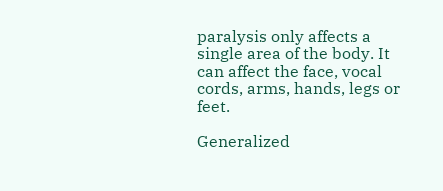paralysis only affects a single area of the body. It can affect the face, vocal cords, arms, hands, legs or feet.

Generalized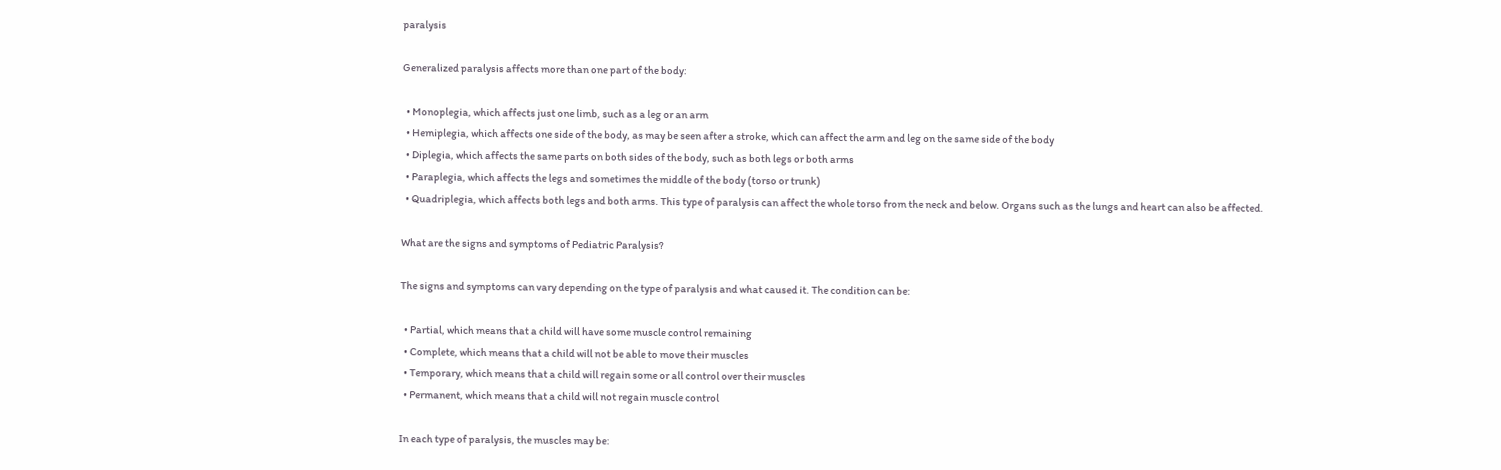paralysis

Generalized paralysis affects more than one part of the body:

  • Monoplegia, which affects just one limb, such as a leg or an arm
  • Hemiplegia, which affects one side of the body, as may be seen after a stroke, which can affect the arm and leg on the same side of the body
  • Diplegia, which affects the same parts on both sides of the body, such as both legs or both arms
  • Paraplegia, which affects the legs and sometimes the middle of the body (torso or trunk)
  • Quadriplegia, which affects both legs and both arms. This type of paralysis can affect the whole torso from the neck and below. Organs such as the lungs and heart can also be affected.

What are the signs and symptoms of Pediatric Paralysis?

The signs and symptoms can vary depending on the type of paralysis and what caused it. The condition can be:

  • Partial, which means that a child will have some muscle control remaining
  • Complete, which means that a child will not be able to move their muscles
  • Temporary, which means that a child will regain some or all control over their muscles
  • Permanent, which means that a child will not regain muscle control

In each type of paralysis, the muscles may be: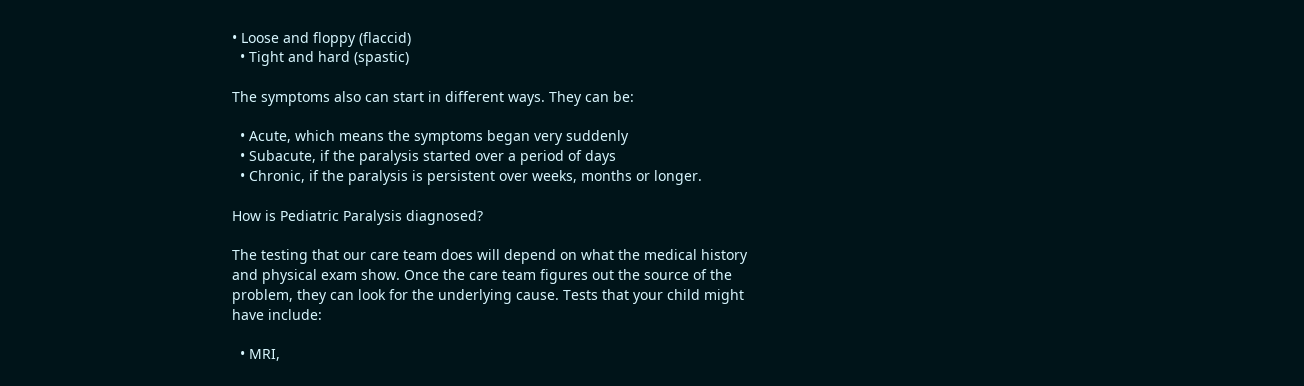• Loose and floppy (flaccid)
  • Tight and hard (spastic)

The symptoms also can start in different ways. They can be:

  • Acute, which means the symptoms began very suddenly
  • Subacute, if the paralysis started over a period of days
  • Chronic, if the paralysis is persistent over weeks, months or longer.

How is Pediatric Paralysis diagnosed?

The testing that our care team does will depend on what the medical history and physical exam show. Once the care team figures out the source of the problem, they can look for the underlying cause. Tests that your child might have include:

  • MRI,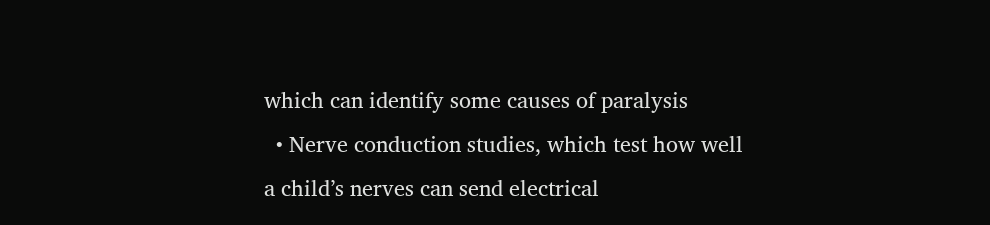which can identify some causes of paralysis
  • Nerve conduction studies, which test how well a child’s nerves can send electrical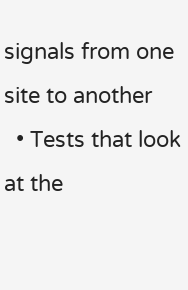signals from one site to another
  • Tests that look at the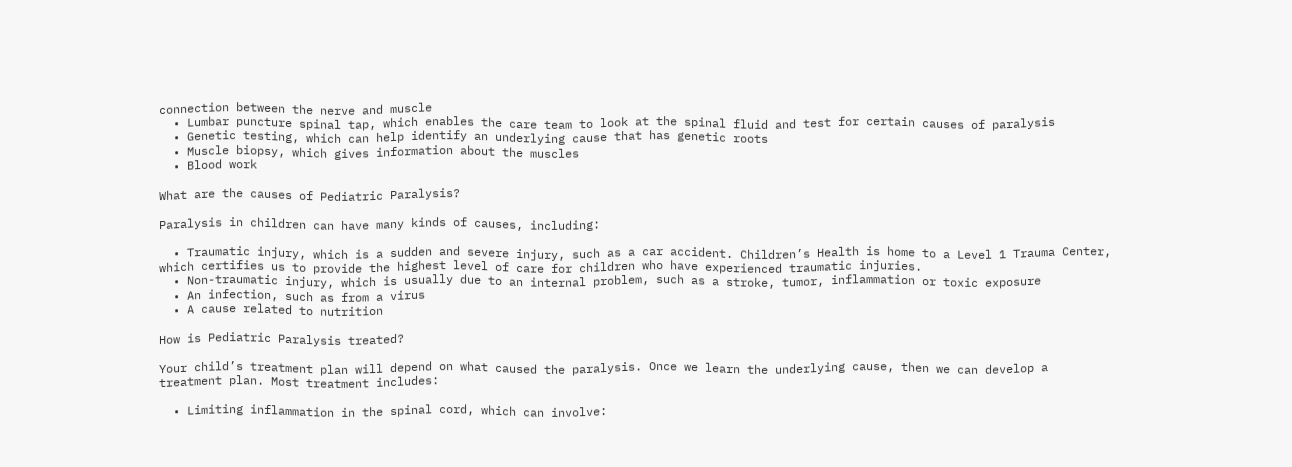connection between the nerve and muscle
  • Lumbar puncture spinal tap, which enables the care team to look at the spinal fluid and test for certain causes of paralysis
  • Genetic testing, which can help identify an underlying cause that has genetic roots
  • Muscle biopsy, which gives information about the muscles
  • Blood work

What are the causes of Pediatric Paralysis?

Paralysis in children can have many kinds of causes, including:

  • Traumatic injury, which is a sudden and severe injury, such as a car accident. Children’s Health is home to a Level 1 Trauma Center, which certifies us to provide the highest level of care for children who have experienced traumatic injuries.
  • Non-traumatic injury, which is usually due to an internal problem, such as a stroke, tumor, inflammation or toxic exposure
  • An infection, such as from a virus
  • A cause related to nutrition

How is Pediatric Paralysis treated?

Your child’s treatment plan will depend on what caused the paralysis. Once we learn the underlying cause, then we can develop a treatment plan. Most treatment includes:

  • Limiting inflammation in the spinal cord, which can involve: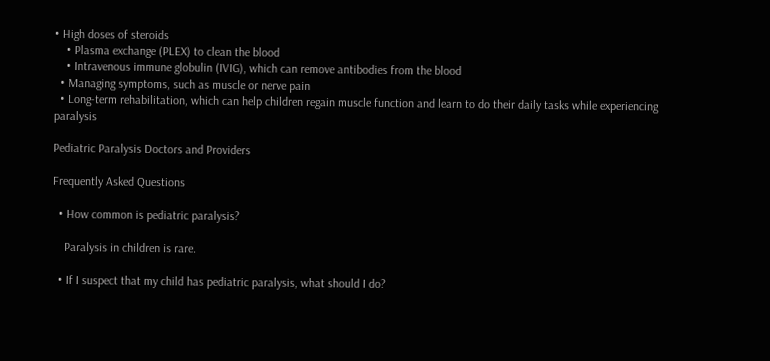• High doses of steroids
    • Plasma exchange (PLEX) to clean the blood
    • Intravenous immune globulin (IVIG), which can remove antibodies from the blood
  • Managing symptoms, such as muscle or nerve pain
  • Long-term rehabilitation, which can help children regain muscle function and learn to do their daily tasks while experiencing paralysis

Pediatric Paralysis Doctors and Providers

Frequently Asked Questions

  • How common is pediatric paralysis?

    Paralysis in children is rare.

  • If I suspect that my child has pediatric paralysis, what should I do?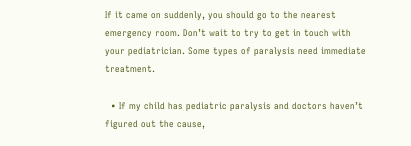If it came on suddenly, you should go to the nearest emergency room. Don’t wait to try to get in touch with your pediatrician. Some types of paralysis need immediate treatment.

  • If my child has pediatric paralysis and doctors haven’t figured out the cause,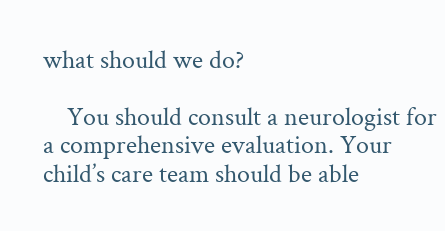what should we do?

    You should consult a neurologist for a comprehensive evaluation. Your child’s care team should be able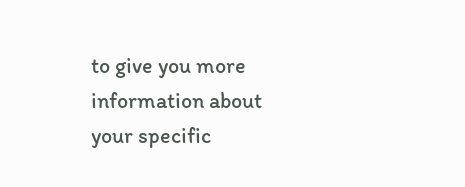to give you more information about your specific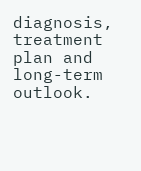diagnosis, treatment plan and long-term outlook.